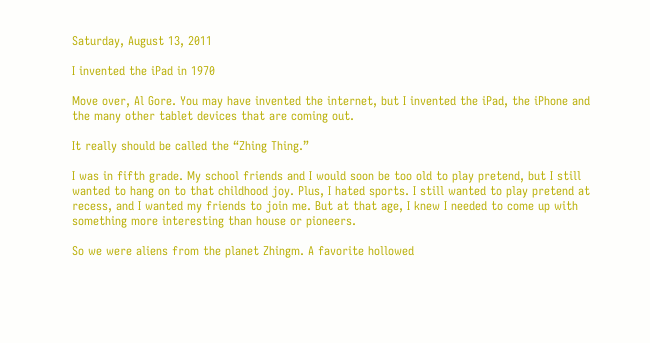Saturday, August 13, 2011

I invented the iPad in 1970

Move over, Al Gore. You may have invented the internet, but I invented the iPad, the iPhone and the many other tablet devices that are coming out.

It really should be called the “Zhing Thing.”

I was in fifth grade. My school friends and I would soon be too old to play pretend, but I still wanted to hang on to that childhood joy. Plus, I hated sports. I still wanted to play pretend at recess, and I wanted my friends to join me. But at that age, I knew I needed to come up with something more interesting than house or pioneers.

So we were aliens from the planet Zhingm. A favorite hollowed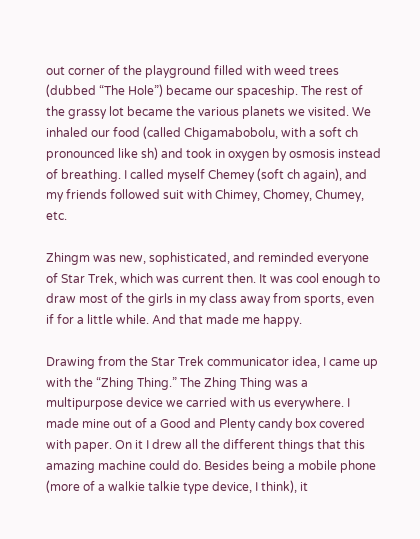out corner of the playground filled with weed trees (dubbed “The Hole”) became our spaceship. The rest of the grassy lot became the various planets we visited. We inhaled our food (called Chigamabobolu, with a soft ch pronounced like sh) and took in oxygen by osmosis instead of breathing. I called myself Chemey (soft ch again), and my friends followed suit with Chimey, Chomey, Chumey, etc.

Zhingm was new, sophisticated, and reminded everyone of Star Trek, which was current then. It was cool enough to draw most of the girls in my class away from sports, even if for a little while. And that made me happy.

Drawing from the Star Trek communicator idea, I came up with the “Zhing Thing.” The Zhing Thing was a multipurpose device we carried with us everywhere. I made mine out of a Good and Plenty candy box covered with paper. On it I drew all the different things that this amazing machine could do. Besides being a mobile phone (more of a walkie talkie type device, I think), it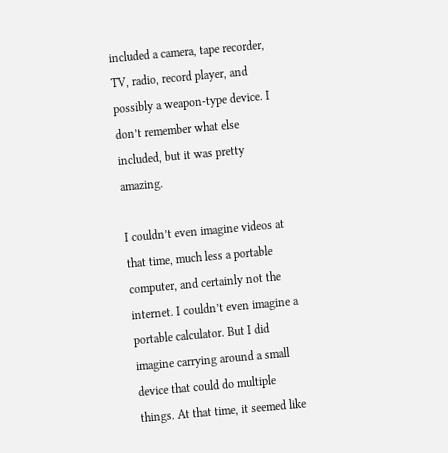included a camera, tape recorder, TV, radio, record player, and possibly a weapon-type device. I don’t remember what else included, but it was pretty amazing.

I couldn’t even imagine videos at that time, much less a portable computer, and certainly not the internet. I couldn’t even imagine a portable calculator. But I did imagine carrying around a small device that could do multiple things. At that time, it seemed like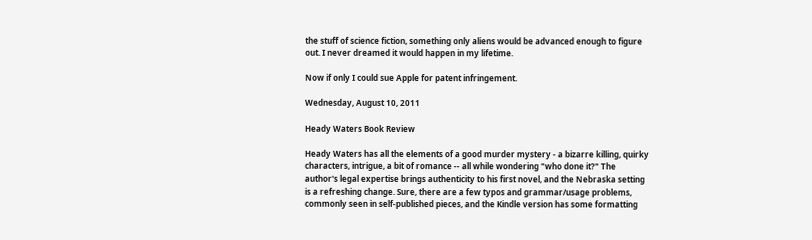the stuff of science fiction, something only aliens would be advanced enough to figure out. I never dreamed it would happen in my lifetime.

Now if only I could sue Apple for patent infringement.

Wednesday, August 10, 2011

Heady Waters Book Review

Heady Waters has all the elements of a good murder mystery - a bizarre killing, quirky characters, intrigue, a bit of romance -- all while wondering "who done it?" The author's legal expertise brings authenticity to his first novel, and the Nebraska setting is a refreshing change. Sure, there are a few typos and grammar/usage problems, commonly seen in self-published pieces, and the Kindle version has some formatting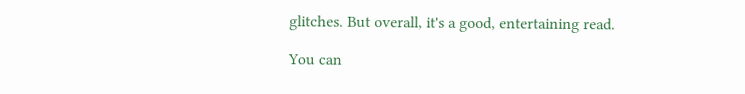glitches. But overall, it's a good, entertaining read.

You can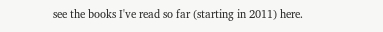see the books I've read so far (starting in 2011) here.